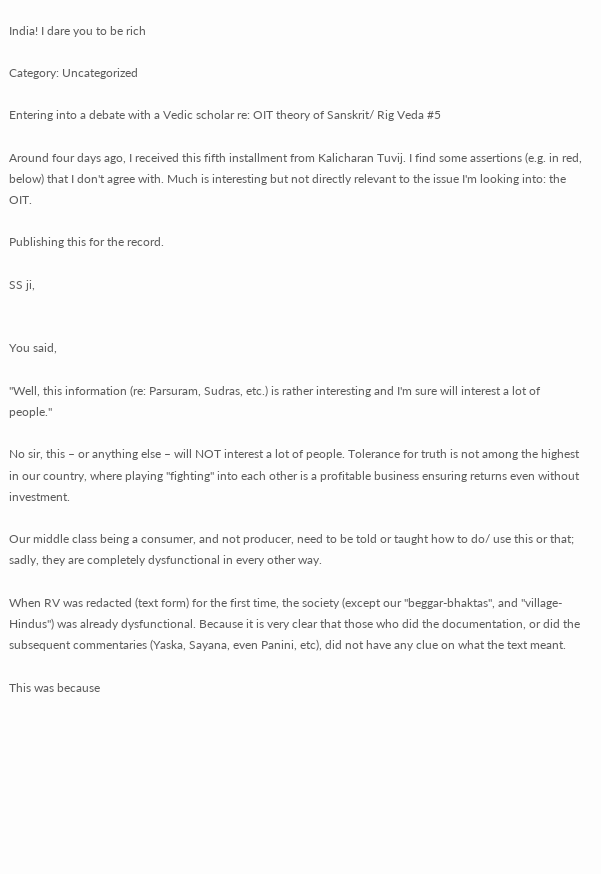India! I dare you to be rich

Category: Uncategorized

Entering into a debate with a Vedic scholar re: OIT theory of Sanskrit/ Rig Veda #5

Around four days ago, I received this fifth installment from Kalicharan Tuvij. I find some assertions (e.g. in red, below) that I don't agree with. Much is interesting but not directly relevant to the issue I'm looking into: the OIT.

Publishing this for the record.

SS ji,


You said,

"Well, this information (re: Parsuram, Sudras, etc.) is rather interesting and I'm sure will interest a lot of people."

No sir, this – or anything else – will NOT interest a lot of people. Tolerance for truth is not among the highest in our country, where playing "fighting" into each other is a profitable business ensuring returns even without investment.

Our middle class being a consumer, and not producer, need to be told or taught how to do/ use this or that; sadly, they are completely dysfunctional in every other way.

When RV was redacted (text form) for the first time, the society (except our "beggar-bhaktas", and "village-Hindus") was already dysfunctional. Because it is very clear that those who did the documentation, or did the subsequent commentaries (Yaska, Sayana, even Panini, etc), did not have any clue on what the text meant.

This was because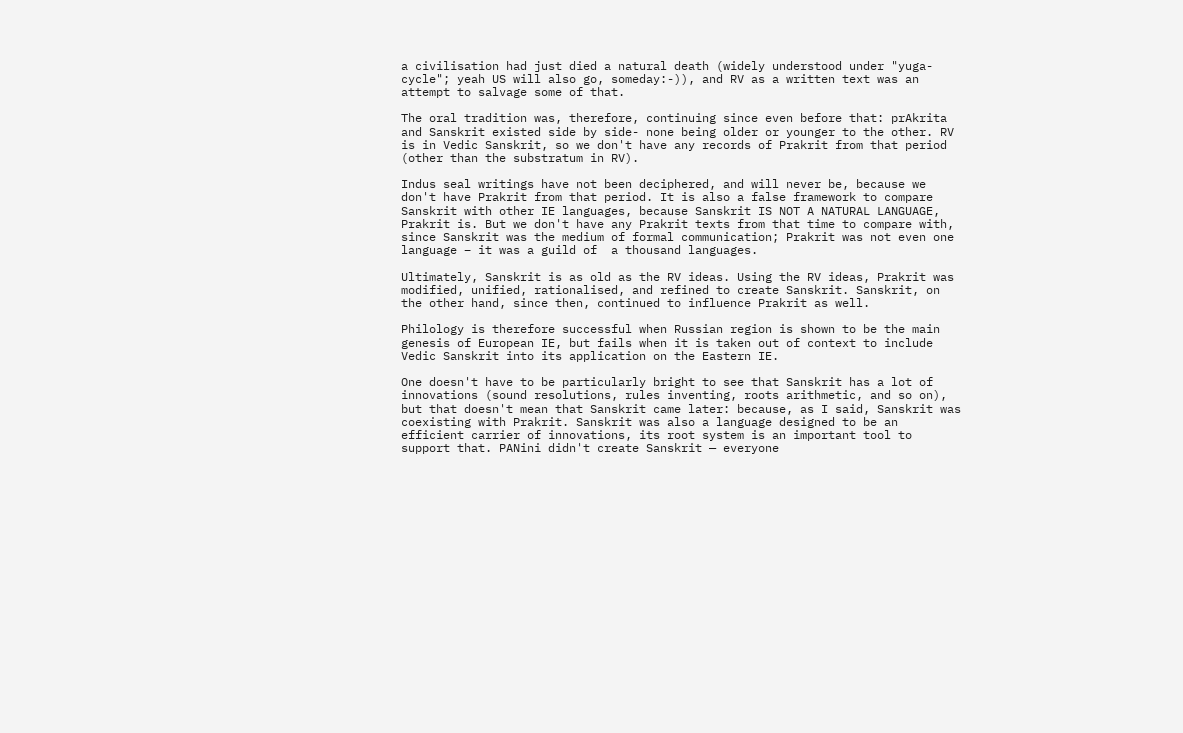a civilisation had just died a natural death (widely understood under "yuga-cycle"; yeah US will also go, someday:-)), and RV as a written text was an attempt to salvage some of that.

The oral tradition was, therefore, continuing since even before that: prAkrita and Sanskrit existed side by side- none being older or younger to the other. RV is in Vedic Sanskrit, so we don't have any records of Prakrit from that period (other than the substratum in RV).

Indus seal writings have not been deciphered, and will never be, because we don't have Prakrit from that period. It is also a false framework to compare Sanskrit with other IE languages, because Sanskrit IS NOT A NATURAL LANGUAGE, Prakrit is. But we don't have any Prakrit texts from that time to compare with, since Sanskrit was the medium of formal communication; Prakrit was not even one language – it was a guild of  a thousand languages.

Ultimately, Sanskrit is as old as the RV ideas. Using the RV ideas, Prakrit was modified, unified, rationalised, and refined to create Sanskrit. Sanskrit, on the other hand, since then, continued to influence Prakrit as well.

Philology is therefore successful when Russian region is shown to be the main genesis of European IE, but fails when it is taken out of context to include Vedic Sanskrit into its application on the Eastern IE.

One doesn't have to be particularly bright to see that Sanskrit has a lot of innovations (sound resolutions, rules inventing, roots arithmetic, and so on), but that doesn't mean that Sanskrit came later: because, as I said, Sanskrit was coexisting with Prakrit. Sanskrit was also a language designed to be an efficient carrier of innovations, its root system is an important tool to support that. PANini didn't create Sanskrit — everyone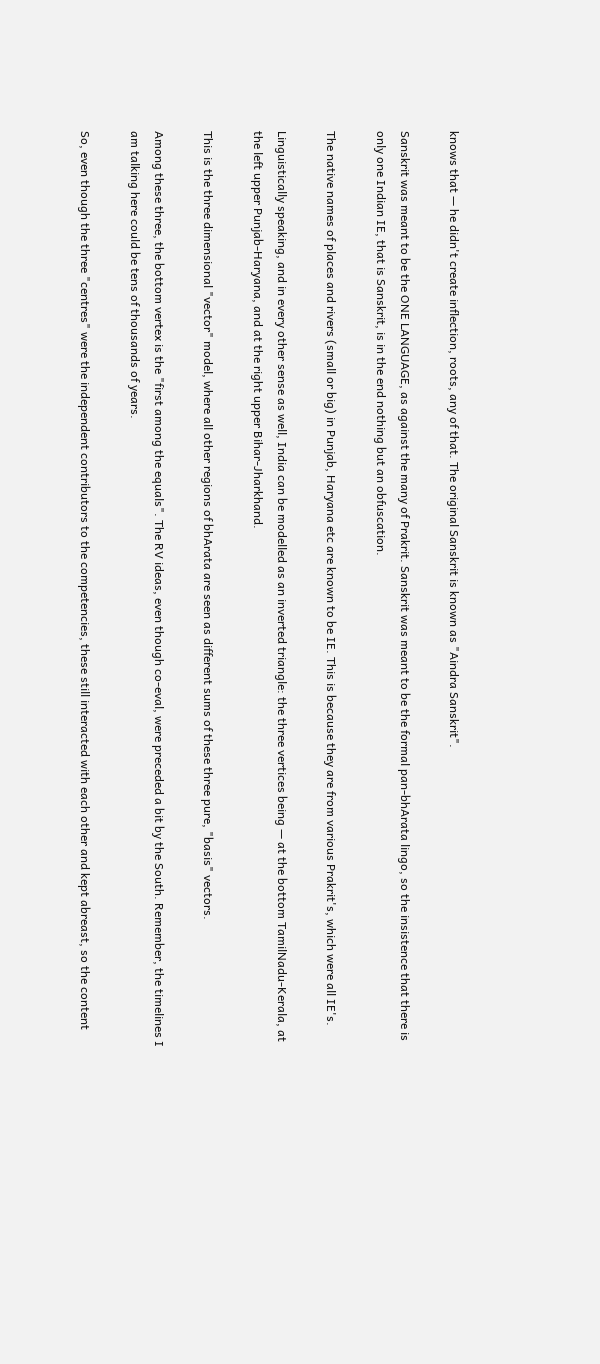knows that — he didn't create inflection, roots, any of that. The original Sanskrit is known as "Aindra Sanskrit".

Sanskrit was meant to be the ONE LANGUAGE, as against the many of Prakrit. Sanskrit was meant to be the formal pan-bhArata lingo, so the insistence that there is only one Indian IE, that is Sanskrit, is in the end nothing but an obfuscation.

The native names of places and rivers (small or big) in Punjab, Haryana etc are known to be IE. This is because they are from various Prakrit's, which were all IE's.

Linguistically speaking, and in every other sense as well, India can be modelled as an inverted triangle: the three vertices being — at the bottom TamilNadu-Kerala, at the left upper Punjab-Haryana, and at the right upper Bihar-Jharkhand.

This is the three dimensional "vector" model, where all other regions of bhArata are seen as different sums of these three pure, "basis" vectors.

Among these three, the bottom vertex is the "first among the equals". The RV ideas, even though co-eval, were preceded a bit by the South. Remember, the timelines I am talking here could be tens of thousands of years.

So, even though the three "centres" were the independent contributors to the competencies, these still interacted with each other and kept abreast, so the content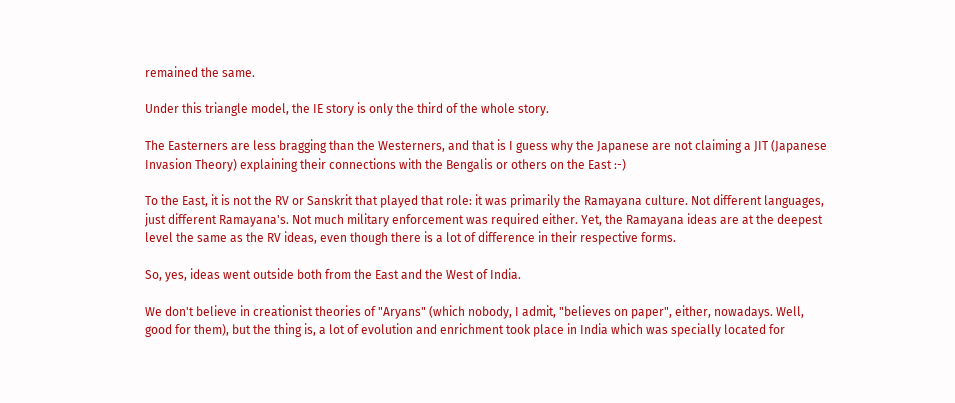remained the same.

Under this triangle model, the IE story is only the third of the whole story.

The Easterners are less bragging than the Westerners, and that is I guess why the Japanese are not claiming a JIT (Japanese Invasion Theory) explaining their connections with the Bengalis or others on the East :-)

To the East, it is not the RV or Sanskrit that played that role: it was primarily the Ramayana culture. Not different languages, just different Ramayana's. Not much military enforcement was required either. Yet, the Ramayana ideas are at the deepest level the same as the RV ideas, even though there is a lot of difference in their respective forms.

So, yes, ideas went outside both from the East and the West of India.

We don't believe in creationist theories of "Aryans" (which nobody, I admit, "believes on paper", either, nowadays. Well, good for them), but the thing is, a lot of evolution and enrichment took place in India which was specially located for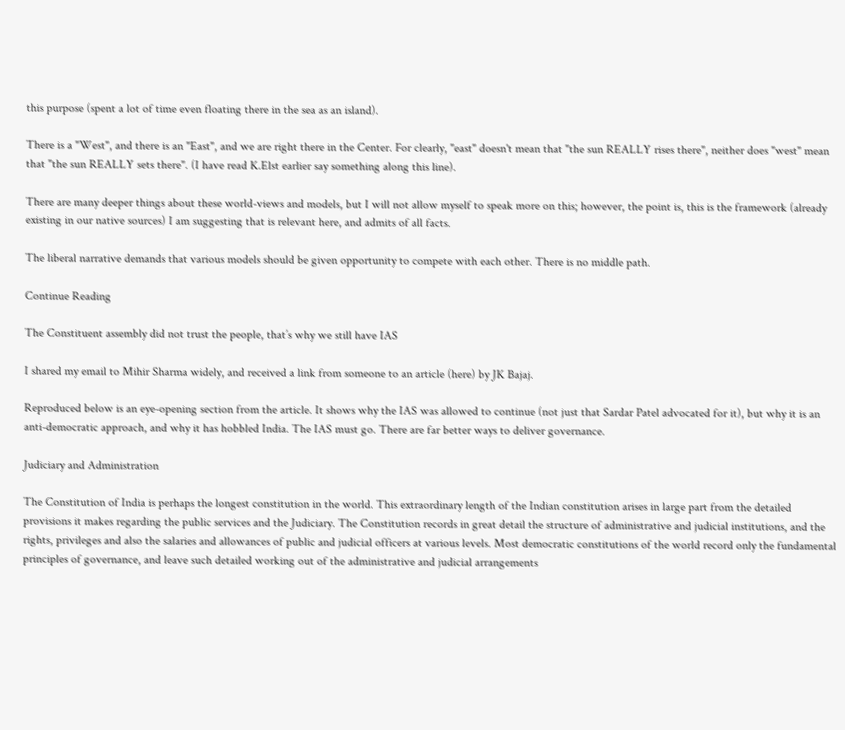this purpose (spent a lot of time even floating there in the sea as an island).

There is a "West", and there is an "East", and we are right there in the Center. For clearly, "east" doesn't mean that "the sun REALLY rises there", neither does "west" mean that "the sun REALLY sets there". (I have read K.Elst earlier say something along this line).

There are many deeper things about these world-views and models, but I will not allow myself to speak more on this; however, the point is, this is the framework (already existing in our native sources) I am suggesting that is relevant here, and admits of all facts.

The liberal narrative demands that various models should be given opportunity to compete with each other. There is no middle path.

Continue Reading

The Constituent assembly did not trust the people, that’s why we still have IAS

I shared my email to Mihir Sharma widely, and received a link from someone to an article (here) by JK Bajaj.

Reproduced below is an eye-opening section from the article. It shows why the IAS was allowed to continue (not just that Sardar Patel advocated for it), but why it is an anti-democratic approach, and why it has hobbled India. The IAS must go. There are far better ways to deliver governance.

Judiciary and Administration

The Constitution of India is perhaps the longest constitution in the world. This extraordinary length of the Indian constitution arises in large part from the detailed provisions it makes regarding the public services and the Judiciary. The Constitution records in great detail the structure of administrative and judicial institutions, and the rights, privileges and also the salaries and allowances of public and judicial officers at various levels. Most democratic constitutions of the world record only the fundamental principles of governance, and leave such detailed working out of the administrative and judicial arrangements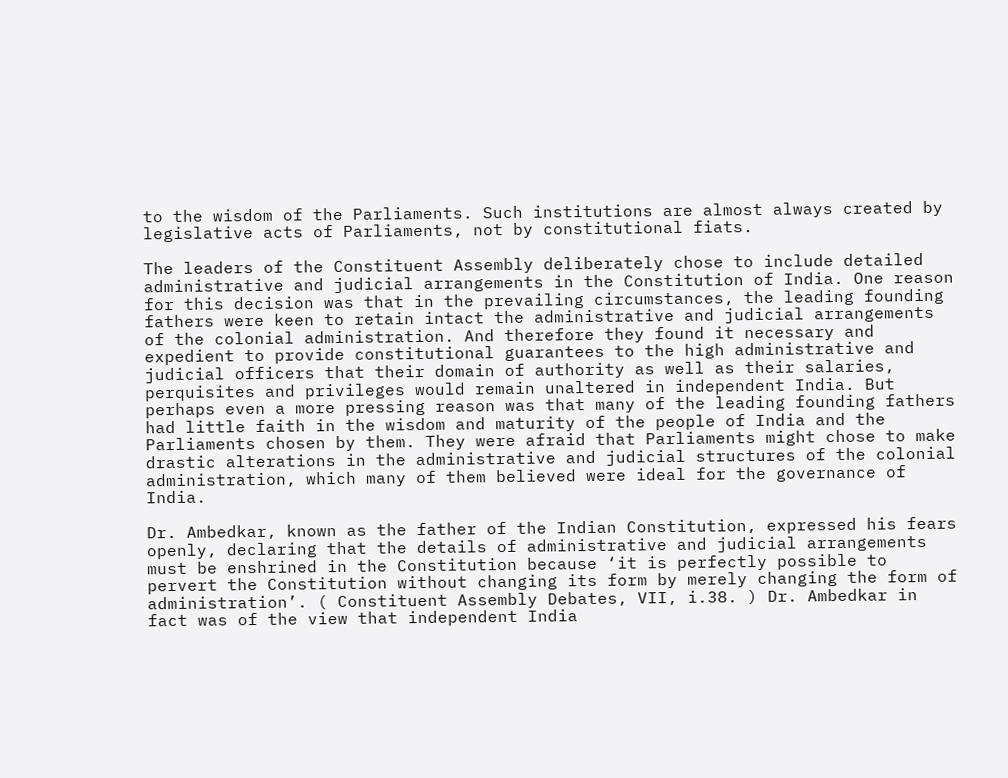to the wisdom of the Parliaments. Such institutions are almost always created by legislative acts of Parliaments, not by constitutional fiats.

The leaders of the Constituent Assembly deliberately chose to include detailed administrative and judicial arrangements in the Constitution of India. One reason for this decision was that in the prevailing circumstances, the leading founding fathers were keen to retain intact the administrative and judicial arrangements of the colonial administration. And therefore they found it necessary and expedient to provide constitutional guarantees to the high administrative and judicial officers that their domain of authority as well as their salaries, perquisites and privileges would remain unaltered in independent India. But perhaps even a more pressing reason was that many of the leading founding fathers had little faith in the wisdom and maturity of the people of India and the Parliaments chosen by them. They were afraid that Parliaments might chose to make drastic alterations in the administrative and judicial structures of the colonial administration, which many of them believed were ideal for the governance of India.

Dr. Ambedkar, known as the father of the Indian Constitution, expressed his fears openly, declaring that the details of administrative and judicial arrangements must be enshrined in the Constitution because ‘it is perfectly possible to pervert the Constitution without changing its form by merely changing the form of administration’. ( Constituent Assembly Debates, VII, i.38. ) Dr. Ambedkar in fact was of the view that independent India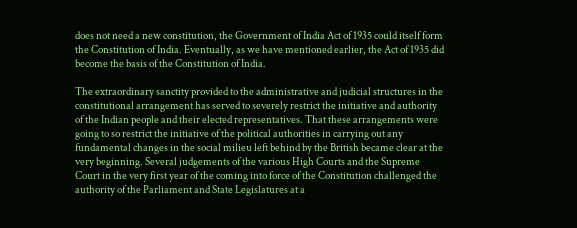does not need a new constitution, the Government of India Act of 1935 could itself form the Constitution of India. Eventually, as we have mentioned earlier, the Act of 1935 did become the basis of the Constitution of India.

The extraordinary sanctity provided to the administrative and judicial structures in the constitutional arrangement has served to severely restrict the initiative and authority of the Indian people and their elected representatives. That these arrangements were going to so restrict the initiative of the political authorities in carrying out any fundamental changes in the social milieu left behind by the British became clear at the very beginning. Several judgements of the various High Courts and the Supreme Court in the very first year of the coming into force of the Constitution challenged the authority of the Parliament and State Legislatures at a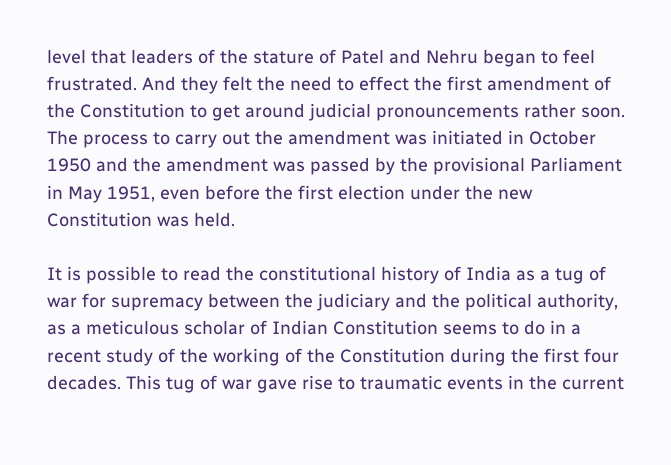level that leaders of the stature of Patel and Nehru began to feel frustrated. And they felt the need to effect the first amendment of the Constitution to get around judicial pronouncements rather soon. The process to carry out the amendment was initiated in October 1950 and the amendment was passed by the provisional Parliament in May 1951, even before the first election under the new Constitution was held.

It is possible to read the constitutional history of India as a tug of war for supremacy between the judiciary and the political authority, as a meticulous scholar of Indian Constitution seems to do in a recent study of the working of the Constitution during the first four decades. This tug of war gave rise to traumatic events in the current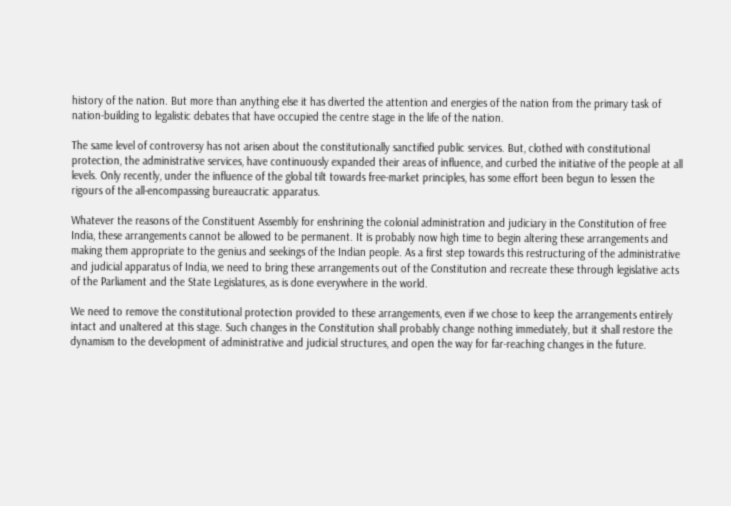history of the nation. But more than anything else it has diverted the attention and energies of the nation from the primary task of nation-building to legalistic debates that have occupied the centre stage in the life of the nation.

The same level of controversy has not arisen about the constitutionally sanctified public services. But, clothed with constitutional protection, the administrative services, have continuously expanded their areas of influence, and curbed the initiative of the people at all levels. Only recently, under the influence of the global tilt towards free-market principles, has some effort been begun to lessen the rigours of the all-encompassing bureaucratic apparatus.

Whatever the reasons of the Constituent Assembly for enshrining the colonial administration and judiciary in the Constitution of free India, these arrangements cannot be allowed to be permanent. It is probably now high time to begin altering these arrangements and making them appropriate to the genius and seekings of the Indian people. As a first step towards this restructuring of the administrative and judicial apparatus of India, we need to bring these arrangements out of the Constitution and recreate these through legislative acts of the Parliament and the State Legislatures, as is done everywhere in the world.

We need to remove the constitutional protection provided to these arrangements, even if we chose to keep the arrangements entirely intact and unaltered at this stage. Such changes in the Constitution shall probably change nothing immediately, but it shall restore the dynamism to the development of administrative and judicial structures, and open the way for far-reaching changes in the future.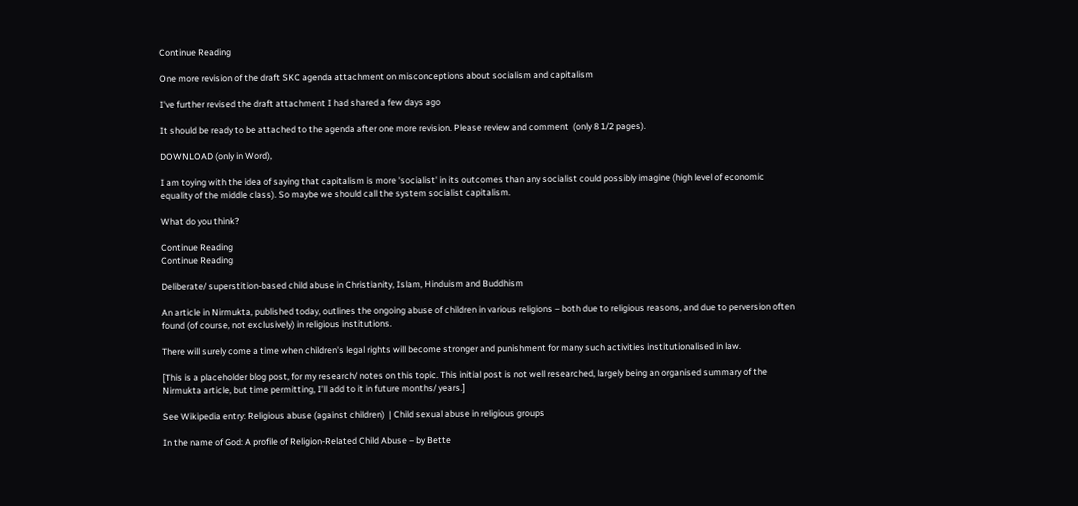Continue Reading

One more revision of the draft SKC agenda attachment on misconceptions about socialism and capitalism

I've further revised the draft attachment I had shared a few days ago

It should be ready to be attached to the agenda after one more revision. Please review and comment  (only 8 1/2 pages).

DOWNLOAD (only in Word),

I am toying with the idea of saying that capitalism is more 'socialist' in its outcomes than any socialist could possibly imagine (high level of economic equality of the middle class). So maybe we should call the system socialist capitalism.

What do you think?

Continue Reading
Continue Reading

Deliberate/ superstition-based child abuse in Christianity, Islam, Hinduism and Buddhism

An article in Nirmukta, published today, outlines the ongoing abuse of children in various religions – both due to religious reasons, and due to perversion often found (of course, not exclusively) in religious institutions.

There will surely come a time when children's legal rights will become stronger and punishment for many such activities institutionalised in law.

[This is a placeholder blog post, for my research/ notes on this topic. This initial post is not well researched, largely being an organised summary of the Nirmukta article, but time permitting, I’ll add to it in future months/ years.]

See Wikipedia entry: Religious abuse (against children)  | Child sexual abuse in religious groups

In the name of God: A profile of Religion-Related Child Abuse – by Bette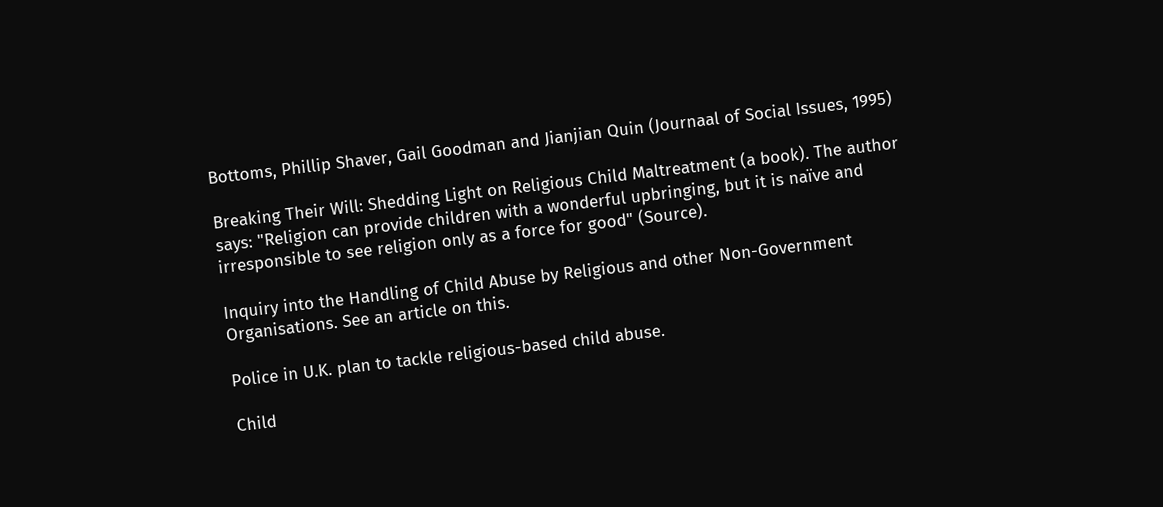Bottoms, Phillip Shaver, Gail Goodman and Jianjian Quin (Journaal of Social Issues, 1995)

Breaking Their Will: Shedding Light on Religious Child Maltreatment (a book). The author says: "Religion can provide children with a wonderful upbringing, but it is naïve and irresponsible to see religion only as a force for good" (Source).

Inquiry into the Handling of Child Abuse by Religious and other Non-Government Organisations. See an article on this.

Police in U.K. plan to tackle religious-based child abuse.

Child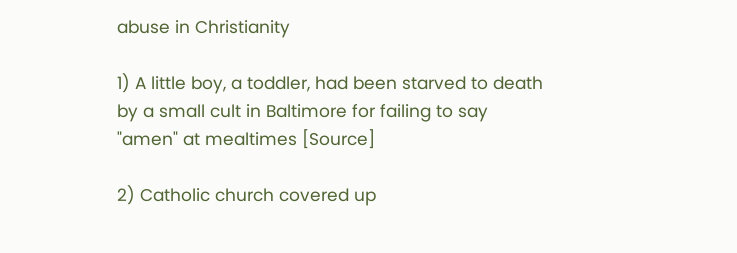abuse in Christianity

1) A little boy, a toddler, had been starved to death by a small cult in Baltimore for failing to say "amen" at mealtimes [Source]

2) Catholic church covered up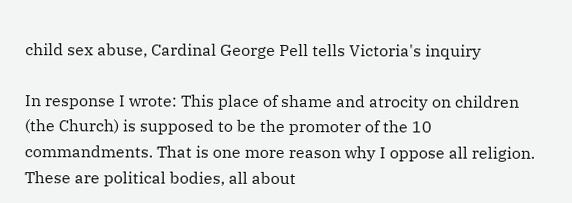child sex abuse, Cardinal George Pell tells Victoria's inquiry

In response I wrote: This place of shame and atrocity on children (the Church) is supposed to be the promoter of the 10 commandments. That is one more reason why I oppose all religion. These are political bodies, all about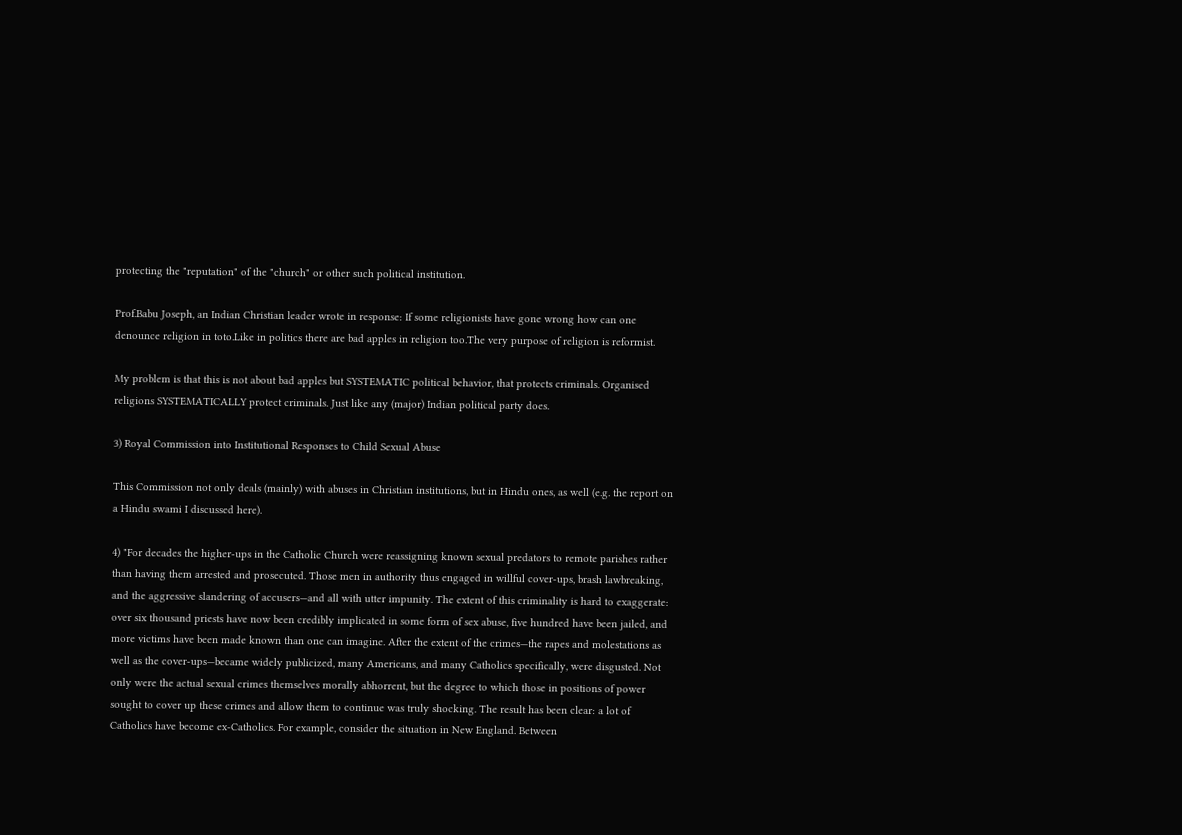protecting the "reputation" of the "church" or other such political institution.

Prof.Babu Joseph, an Indian Christian leader wrote in response: If some religionists have gone wrong how can one denounce religion in toto.Like in politics there are bad apples in religion too.The very purpose of religion is reformist.

My problem is that this is not about bad apples but SYSTEMATIC political behavior, that protects criminals. Organised religions SYSTEMATICALLY protect criminals. Just like any (major) Indian political party does.

3) Royal Commission into Institutional Responses to Child Sexual Abuse

This Commission not only deals (mainly) with abuses in Christian institutions, but in Hindu ones, as well (e.g. the report on a Hindu swami I discussed here).

4) "For decades the higher-ups in the Catholic Church were reassigning known sexual predators to remote parishes rather than having them arrested and prosecuted. Those men in authority thus engaged in willful cover-ups, brash lawbreaking, and the aggressive slandering of accusers—and all with utter impunity. The extent of this criminality is hard to exaggerate: over six thousand priests have now been credibly implicated in some form of sex abuse, five hundred have been jailed, and more victims have been made known than one can imagine. After the extent of the crimes—the rapes and molestations as well as the cover-ups—became widely publicized, many Americans, and many Catholics specifically, were disgusted. Not only were the actual sexual crimes themselves morally abhorrent, but the degree to which those in positions of power sought to cover up these crimes and allow them to continue was truly shocking. The result has been clear: a lot of Catholics have become ex-Catholics. For example, consider the situation in New England. Between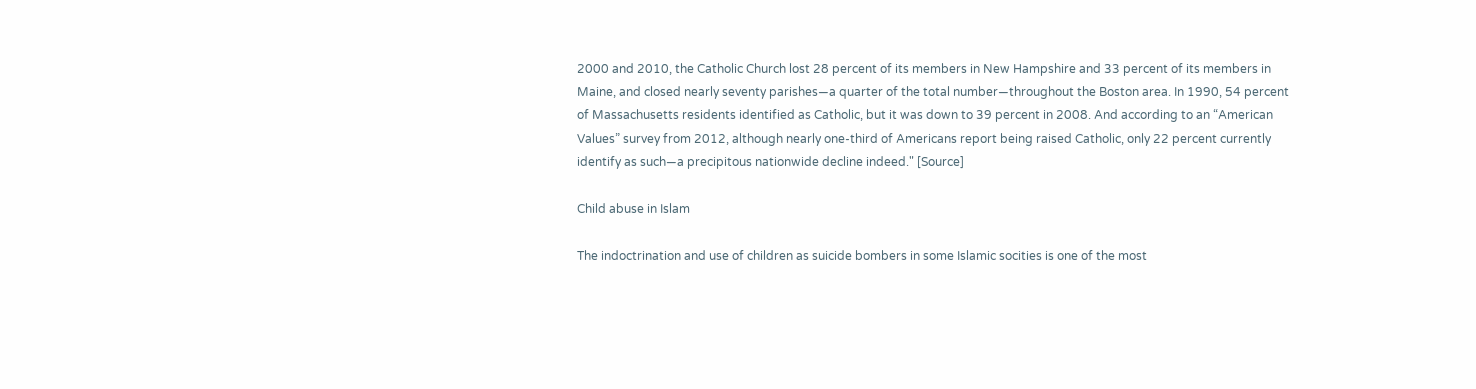2000 and 2010, the Catholic Church lost 28 percent of its members in New Hampshire and 33 percent of its members in Maine, and closed nearly seventy parishes—a quarter of the total number—throughout the Boston area. In 1990, 54 percent of Massachusetts residents identified as Catholic, but it was down to 39 percent in 2008. And according to an “American Values” survey from 2012, although nearly one-third of Americans report being raised Catholic, only 22 percent currently identify as such—a precipitous nationwide decline indeed." [Source]

Child abuse in Islam

The indoctrination and use of children as suicide bombers in some Islamic socities is one of the most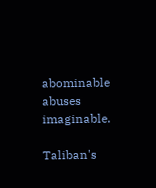abominable abuses imaginable.

Taliban's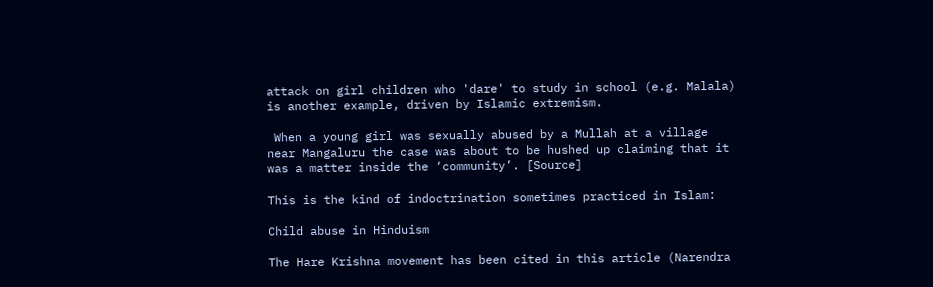attack on girl children who 'dare' to study in school (e.g. Malala) is another example, driven by Islamic extremism.

 When a young girl was sexually abused by a Mullah at a village near Mangaluru the case was about to be hushed up claiming that it was a matter inside the ‘community’. [Source]

This is the kind of indoctrination sometimes practiced in Islam:

Child abuse in Hinduism

The Hare Krishna movement has been cited in this article (Narendra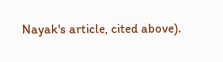Nayak's article, cited above).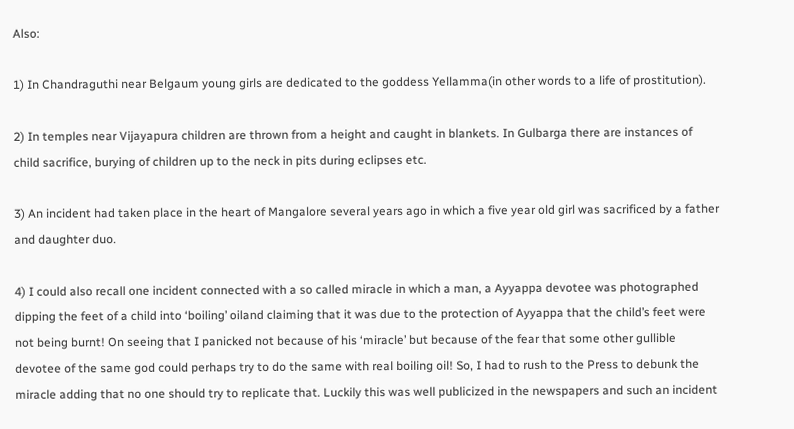Also:

1) In Chandraguthi near Belgaum young girls are dedicated to the goddess Yellamma(in other words to a life of prostitution).

2) In temples near Vijayapura children are thrown from a height and caught in blankets. In Gulbarga there are instances of child sacrifice, burying of children up to the neck in pits during eclipses etc.

3) An incident had taken place in the heart of Mangalore several years ago in which a five year old girl was sacrificed by a father and daughter duo.

4) I could also recall one incident connected with a so called miracle in which a man, a Ayyappa devotee was photographed dipping the feet of a child into ‘boiling’ oiland claiming that it was due to the protection of Ayyappa that the child’s feet were not being burnt! On seeing that I panicked not because of his ‘miracle’ but because of the fear that some other gullible devotee of the same god could perhaps try to do the same with real boiling oil! So, I had to rush to the Press to debunk the miracle adding that no one should try to replicate that. Luckily this was well publicized in the newspapers and such an incident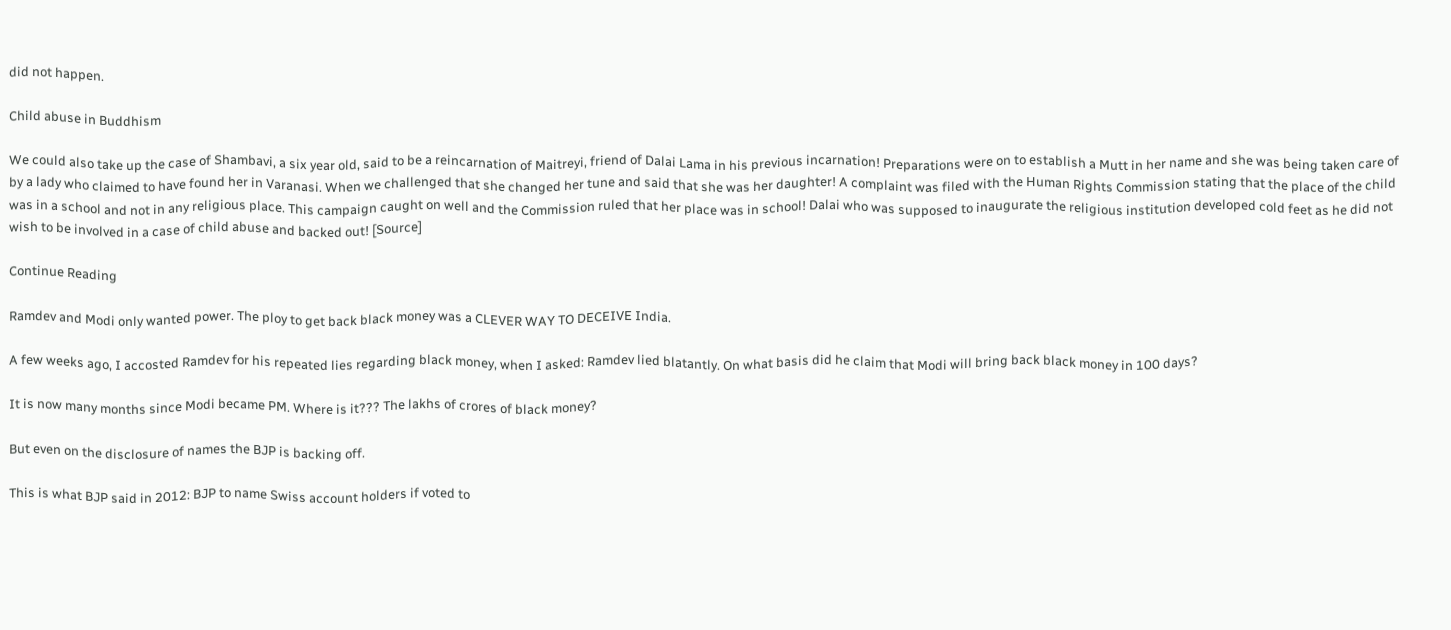did not happen.

Child abuse in Buddhism

We could also take up the case of Shambavi, a six year old, said to be a reincarnation of Maitreyi, friend of Dalai Lama in his previous incarnation! Preparations were on to establish a Mutt in her name and she was being taken care of by a lady who claimed to have found her in Varanasi. When we challenged that she changed her tune and said that she was her daughter! A complaint was filed with the Human Rights Commission stating that the place of the child was in a school and not in any religious place. This campaign caught on well and the Commission ruled that her place was in school! Dalai who was supposed to inaugurate the religious institution developed cold feet as he did not wish to be involved in a case of child abuse and backed out! [Source]

Continue Reading

Ramdev and Modi only wanted power. The ploy to get back black money was a CLEVER WAY TO DECEIVE India.

A few weeks ago, I accosted Ramdev for his repeated lies regarding black money, when I asked: Ramdev lied blatantly. On what basis did he claim that Modi will bring back black money in 100 days?

It is now many months since Modi became PM. Where is it??? The lakhs of crores of black money?

But even on the disclosure of names the BJP is backing off.

This is what BJP said in 2012: BJP to name Swiss account holders if voted to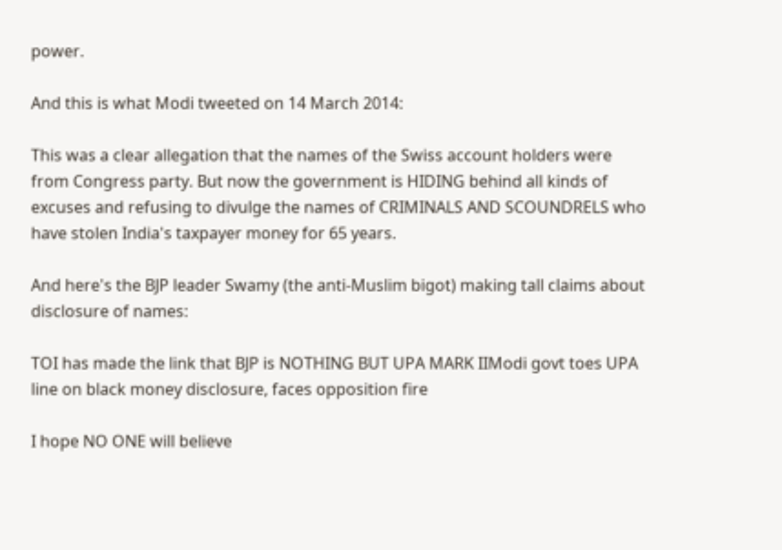power.

And this is what Modi tweeted on 14 March 2014:

This was a clear allegation that the names of the Swiss account holders were from Congress party. But now the government is HIDING behind all kinds of excuses and refusing to divulge the names of CRIMINALS AND SCOUNDRELS who have stolen India's taxpayer money for 65 years.

And here's the BJP leader Swamy (the anti-Muslim bigot) making tall claims about disclosure of names:

TOI has made the link that BJP is NOTHING BUT UPA MARK IIModi govt toes UPA line on black money disclosure, faces opposition fire

I hope NO ONE will believe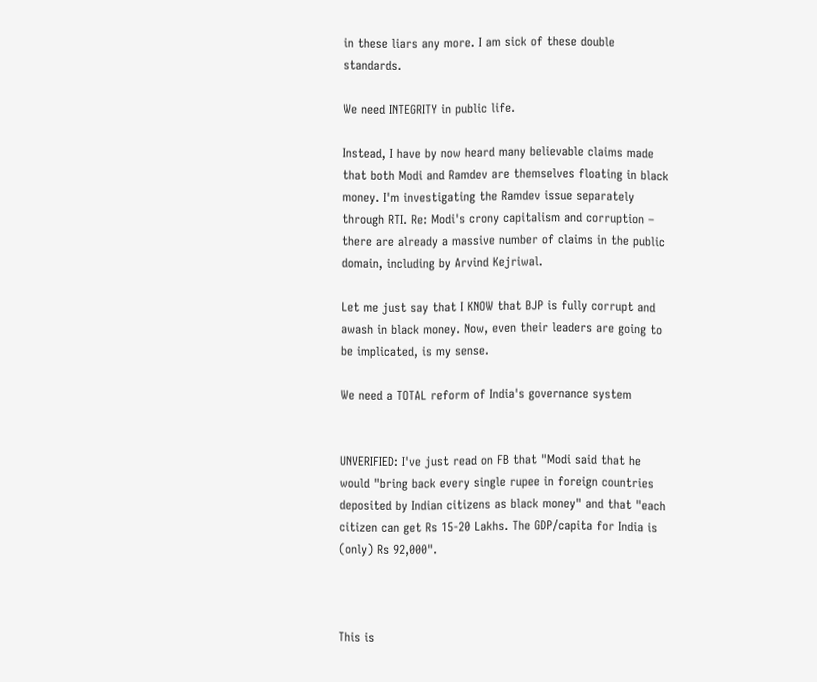in these liars any more. I am sick of these double standards.

We need INTEGRITY in public life.

Instead, I have by now heard many believable claims made that both Modi and Ramdev are themselves floating in black money. I'm investigating the Ramdev issue separately through RTI. Re: Modi's crony capitalism and corruption – there are already a massive number of claims in the public domain, including by Arvind Kejriwal.

Let me just say that I KNOW that BJP is fully corrupt and awash in black money. Now, even their leaders are going to be implicated, is my sense.

We need a TOTAL reform of India's governance system


UNVERIFIED: I've just read on FB that "Modi said that he would "bring back every single rupee in foreign countries deposited by Indian citizens as black money" and that "each citizen can get Rs 15-20 Lakhs. The GDP/capita for India is (only) Rs 92,000".



This is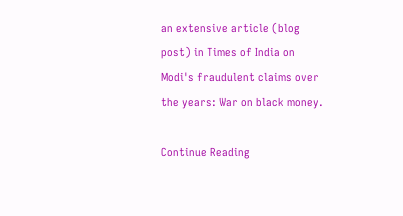an extensive article (blog post) in Times of India on Modi's fraudulent claims over the years: War on black money.

Continue Reading